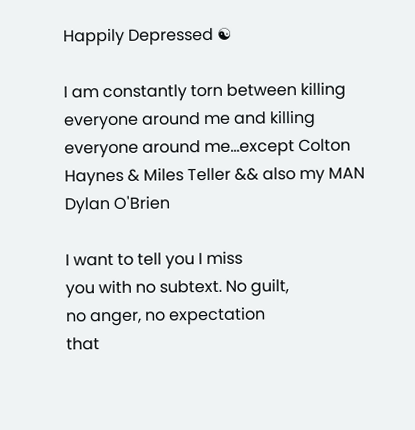Happily Depressed ☯

I am constantly torn between killing everyone around me and killing everyone around me...except Colton Haynes & Miles Teller && also my MAN Dylan O'Brien

I want to tell you I miss
you with no subtext. No guilt,
no anger, no expectation
that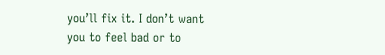you’ll fix it. I don’t want
you to feel bad or to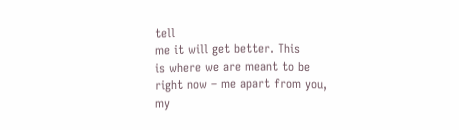tell
me it will get better. This
is where we are meant to be
right now – me apart from you,
my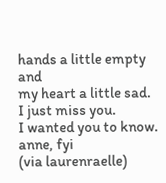hands a little empty and
my heart a little sad.
I just miss you.
I wanted you to know.
anne, fyi
(via laurenraelle)